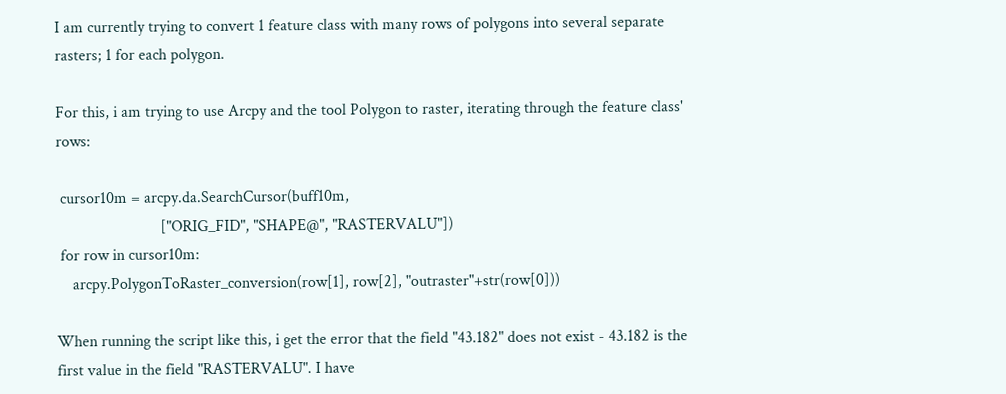I am currently trying to convert 1 feature class with many rows of polygons into several separate rasters; 1 for each polygon.

For this, i am trying to use Arcpy and the tool Polygon to raster, iterating through the feature class' rows:

 cursor10m = arcpy.da.SearchCursor(buff10m,
                          ["ORIG_FID", "SHAPE@", "RASTERVALU"])
 for row in cursor10m:
    arcpy.PolygonToRaster_conversion(row[1], row[2], "outraster"+str(row[0]))

When running the script like this, i get the error that the field "43.182" does not exist - 43.182 is the first value in the field "RASTERVALU". I have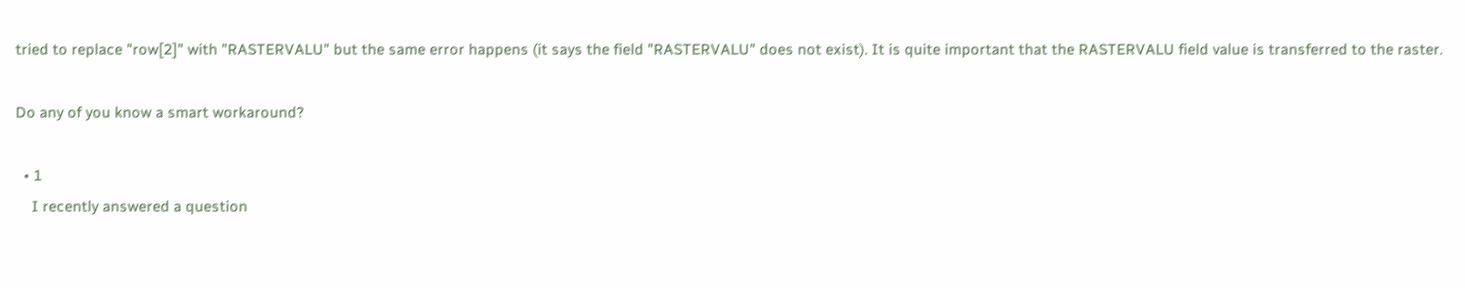tried to replace "row[2]" with "RASTERVALU" but the same error happens (it says the field "RASTERVALU" does not exist). It is quite important that the RASTERVALU field value is transferred to the raster.

Do any of you know a smart workaround?

  • 1
    I recently answered a question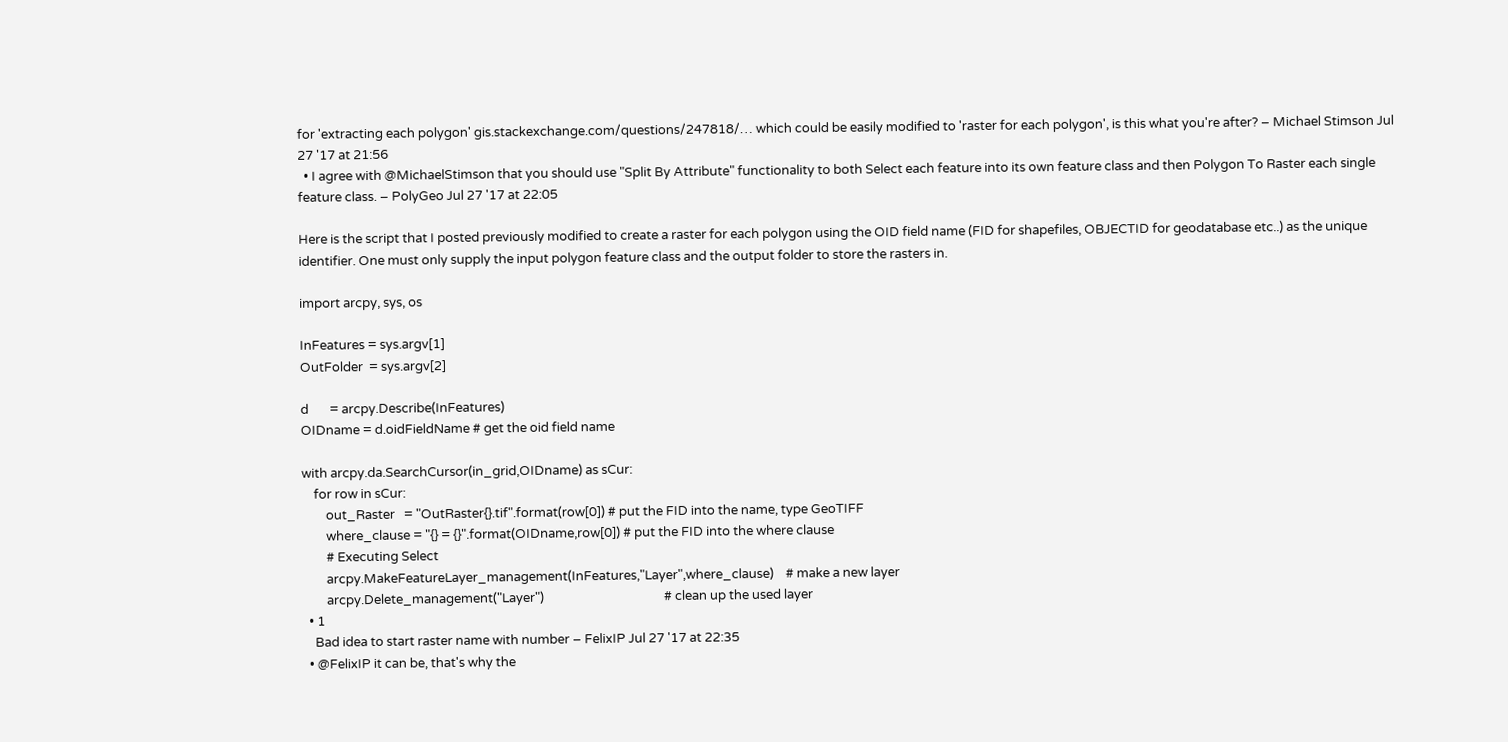for 'extracting each polygon' gis.stackexchange.com/questions/247818/… which could be easily modified to 'raster for each polygon', is this what you're after? – Michael Stimson Jul 27 '17 at 21:56
  • I agree with @MichaelStimson that you should use "Split By Attribute" functionality to both Select each feature into its own feature class and then Polygon To Raster each single feature class. – PolyGeo Jul 27 '17 at 22:05

Here is the script that I posted previously modified to create a raster for each polygon using the OID field name (FID for shapefiles, OBJECTID for geodatabase etc..) as the unique identifier. One must only supply the input polygon feature class and the output folder to store the rasters in.

import arcpy, sys, os

InFeatures = sys.argv[1]
OutFolder  = sys.argv[2]

d       = arcpy.Describe(InFeatures)
OIDname = d.oidFieldName # get the oid field name

with arcpy.da.SearchCursor(in_grid,OIDname) as sCur:
    for row in sCur:
        out_Raster   = "OutRaster{}.tif".format(row[0]) # put the FID into the name, type GeoTIFF
        where_clause = "{} = {}".format(OIDname,row[0]) # put the FID into the where clause
        # Executing Select
        arcpy.MakeFeatureLayer_management(InFeatures,"Layer",where_clause)    # make a new layer
        arcpy.Delete_management("Layer")                                        # clean up the used layer
  • 1
    Bad idea to start raster name with number – FelixIP Jul 27 '17 at 22:35
  • @FelixIP it can be, that's why the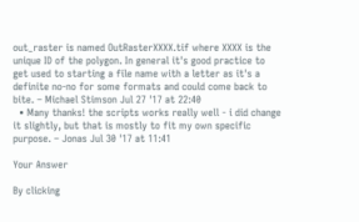out_raster is named OutRasterXXXX.tif where XXXX is the unique ID of the polygon. In general it's good practice to get used to starting a file name with a letter as it's a definite no-no for some formats and could come back to bite. – Michael Stimson Jul 27 '17 at 22:40
  • Many thanks! the scripts works really well - i did change it slightly, but that is mostly to fit my own specific purpose. – Jonas Jul 30 '17 at 11:41

Your Answer

By clicking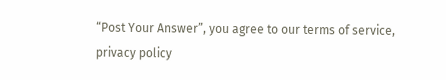“Post Your Answer”, you agree to our terms of service, privacy policy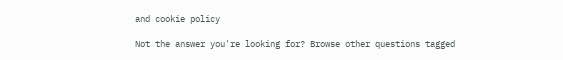and cookie policy

Not the answer you're looking for? Browse other questions tagged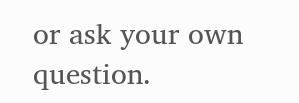or ask your own question.